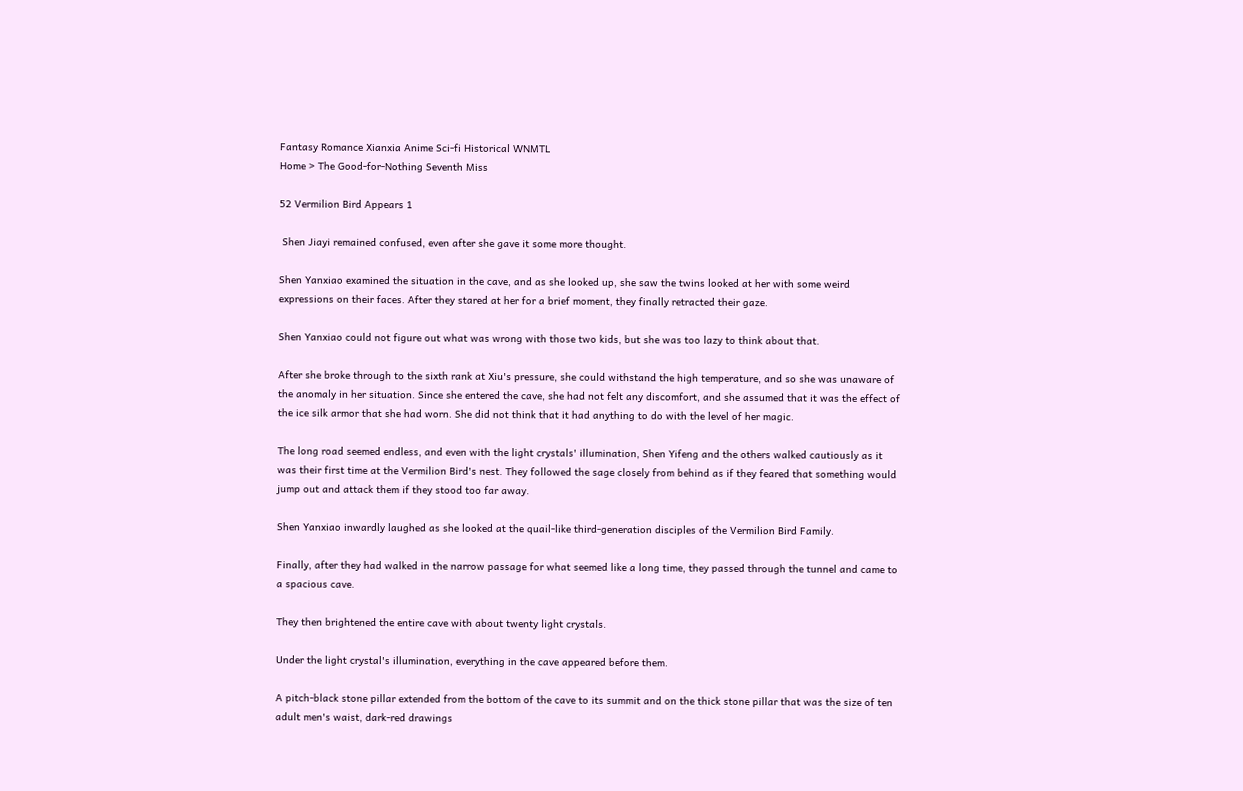Fantasy Romance Xianxia Anime Sci-fi Historical WNMTL
Home > The Good-for-Nothing Seventh Miss

52 Vermilion Bird Appears 1

 Shen Jiayi remained confused, even after she gave it some more thought.

Shen Yanxiao examined the situation in the cave, and as she looked up, she saw the twins looked at her with some weird expressions on their faces. After they stared at her for a brief moment, they finally retracted their gaze.

Shen Yanxiao could not figure out what was wrong with those two kids, but she was too lazy to think about that.

After she broke through to the sixth rank at Xiu's pressure, she could withstand the high temperature, and so she was unaware of the anomaly in her situation. Since she entered the cave, she had not felt any discomfort, and she assumed that it was the effect of the ice silk armor that she had worn. She did not think that it had anything to do with the level of her magic.

The long road seemed endless, and even with the light crystals' illumination, Shen Yifeng and the others walked cautiously as it was their first time at the Vermilion Bird's nest. They followed the sage closely from behind as if they feared that something would jump out and attack them if they stood too far away.

Shen Yanxiao inwardly laughed as she looked at the quail-like third-generation disciples of the Vermilion Bird Family.

Finally, after they had walked in the narrow passage for what seemed like a long time, they passed through the tunnel and came to a spacious cave.

They then brightened the entire cave with about twenty light crystals.

Under the light crystal's illumination, everything in the cave appeared before them.

A pitch-black stone pillar extended from the bottom of the cave to its summit and on the thick stone pillar that was the size of ten adult men's waist, dark-red drawings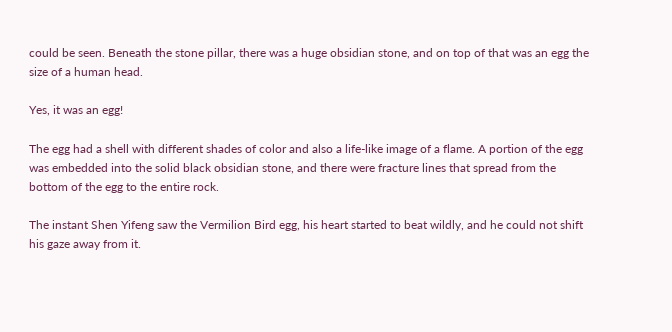could be seen. Beneath the stone pillar, there was a huge obsidian stone, and on top of that was an egg the size of a human head.

Yes, it was an egg!

The egg had a shell with different shades of color and also a life-like image of a flame. A portion of the egg was embedded into the solid black obsidian stone, and there were fracture lines that spread from the bottom of the egg to the entire rock.

The instant Shen Yifeng saw the Vermilion Bird egg, his heart started to beat wildly, and he could not shift his gaze away from it.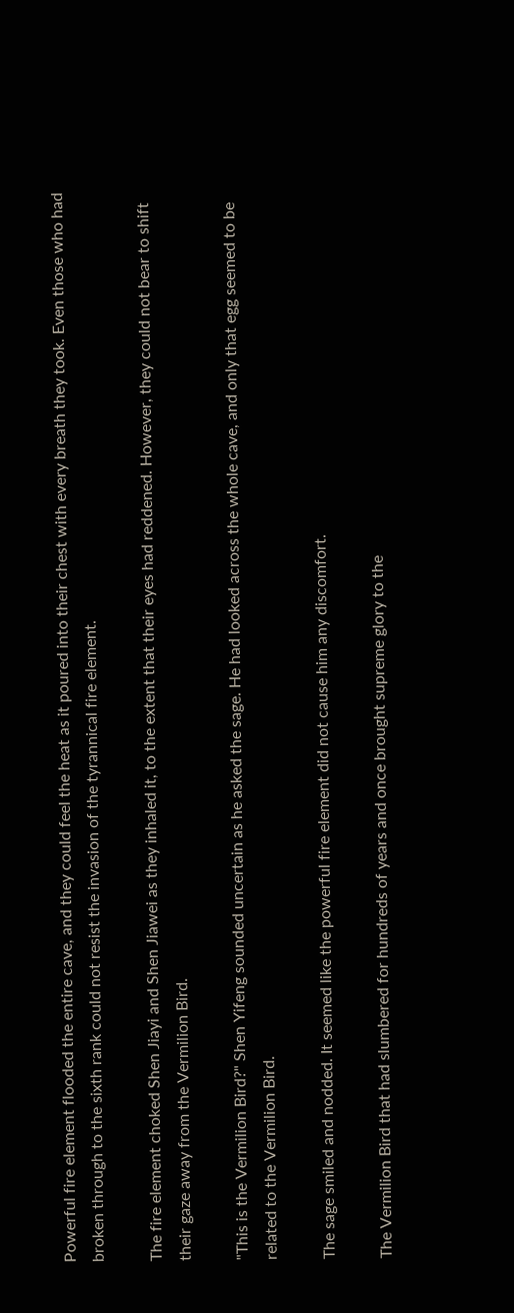Powerful fire element flooded the entire cave, and they could feel the heat as it poured into their chest with every breath they took. Even those who had broken through to the sixth rank could not resist the invasion of the tyrannical fire element.

The fire element choked Shen Jiayi and Shen Jiawei as they inhaled it, to the extent that their eyes had reddened. However, they could not bear to shift their gaze away from the Vermilion Bird.

"This is the Vermilion Bird?" Shen Yifeng sounded uncertain as he asked the sage. He had looked across the whole cave, and only that egg seemed to be related to the Vermilion Bird.

The sage smiled and nodded. It seemed like the powerful fire element did not cause him any discomfort.

The Vermilion Bird that had slumbered for hundreds of years and once brought supreme glory to the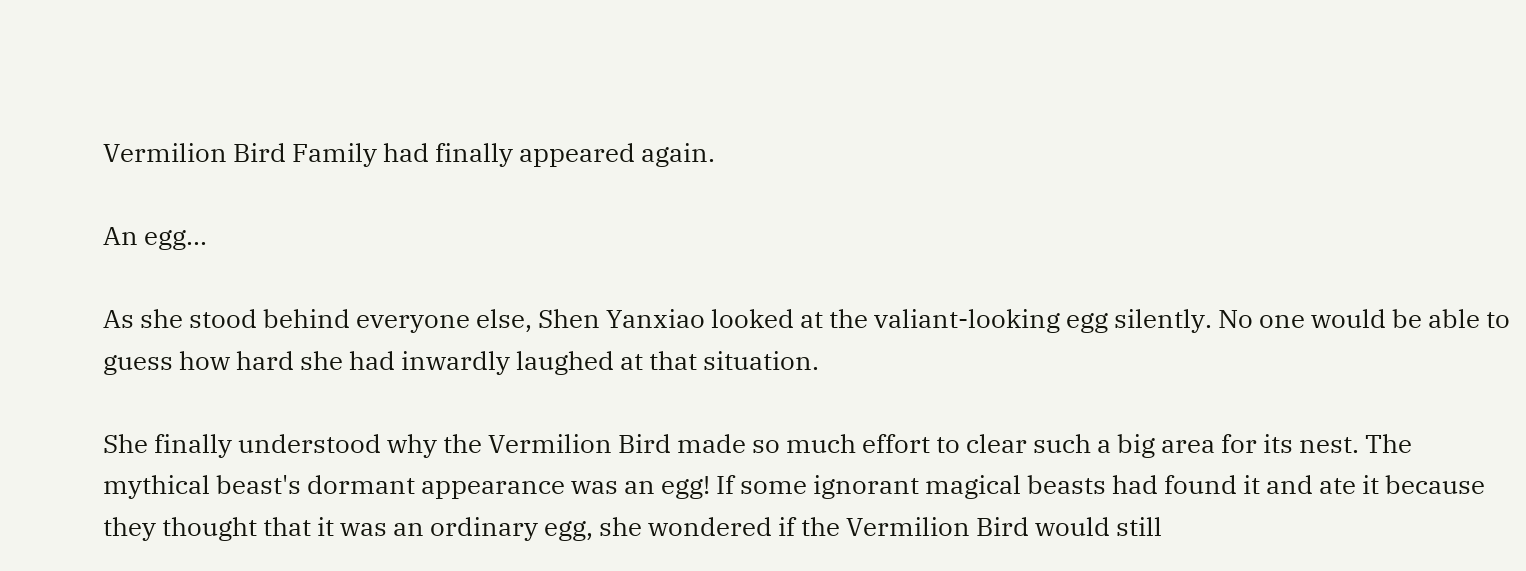Vermilion Bird Family had finally appeared again.

An egg...

As she stood behind everyone else, Shen Yanxiao looked at the valiant-looking egg silently. No one would be able to guess how hard she had inwardly laughed at that situation.

She finally understood why the Vermilion Bird made so much effort to clear such a big area for its nest. The mythical beast's dormant appearance was an egg! If some ignorant magical beasts had found it and ate it because they thought that it was an ordinary egg, she wondered if the Vermilion Bird would still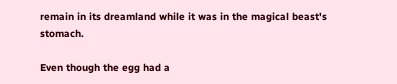remain in its dreamland while it was in the magical beast's stomach.

Even though the egg had a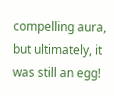compelling aura, but ultimately, it was still an egg!